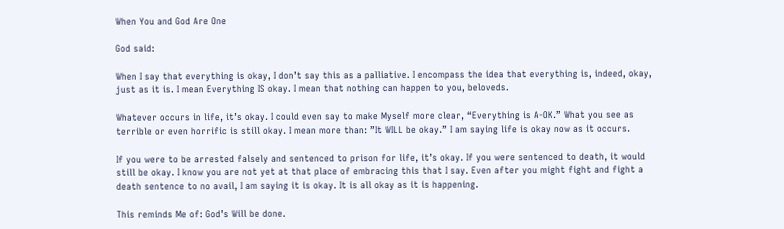When You and God Are One

God said:

When I say that everything is okay, I don’t say this as a palliative. I encompass the idea that everything is, indeed, okay, just as it is. I mean Everything IS okay. I mean that nothing can happen to you, beloveds.

Whatever occurs in life, it’s okay. I could even say to make Myself more clear, “Everything is A-OK.” What you see as terrible or even horrific is still okay. I mean more than: ”It WILL be okay.” I am saying life is okay now as it occurs.

If you were to be arrested falsely and sentenced to prison for life, it’s okay. If you were sentenced to death, it would still be okay. I know you are not yet at that place of embracing this that I say. Even after you might fight and fight a death sentence to no avail, I am saying it is okay. It is all okay as it is happening.

This reminds Me of: God’s Will be done.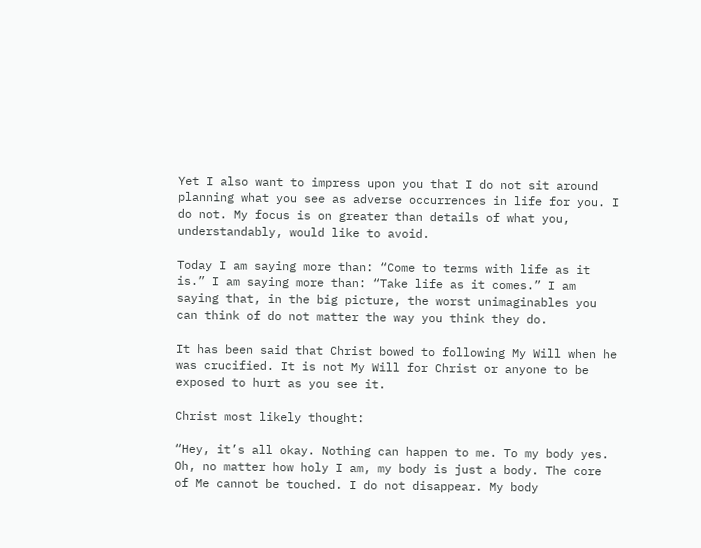Yet I also want to impress upon you that I do not sit around planning what you see as adverse occurrences in life for you. I do not. My focus is on greater than details of what you, understandably, would like to avoid.

Today I am saying more than: “Come to terms with life as it is.” I am saying more than: “Take life as it comes.” I am saying that, in the big picture, the worst unimaginables you can think of do not matter the way you think they do.

It has been said that Christ bowed to following My Will when he was crucified. It is not My Will for Christ or anyone to be exposed to hurt as you see it.

Christ most likely thought:

“Hey, it’s all okay. Nothing can happen to me. To my body yes. Oh, no matter how holy I am, my body is just a body. The core of Me cannot be touched. I do not disappear. My body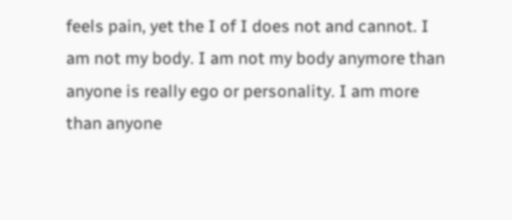feels pain, yet the I of I does not and cannot. I am not my body. I am not my body anymore than anyone is really ego or personality. I am more than anyone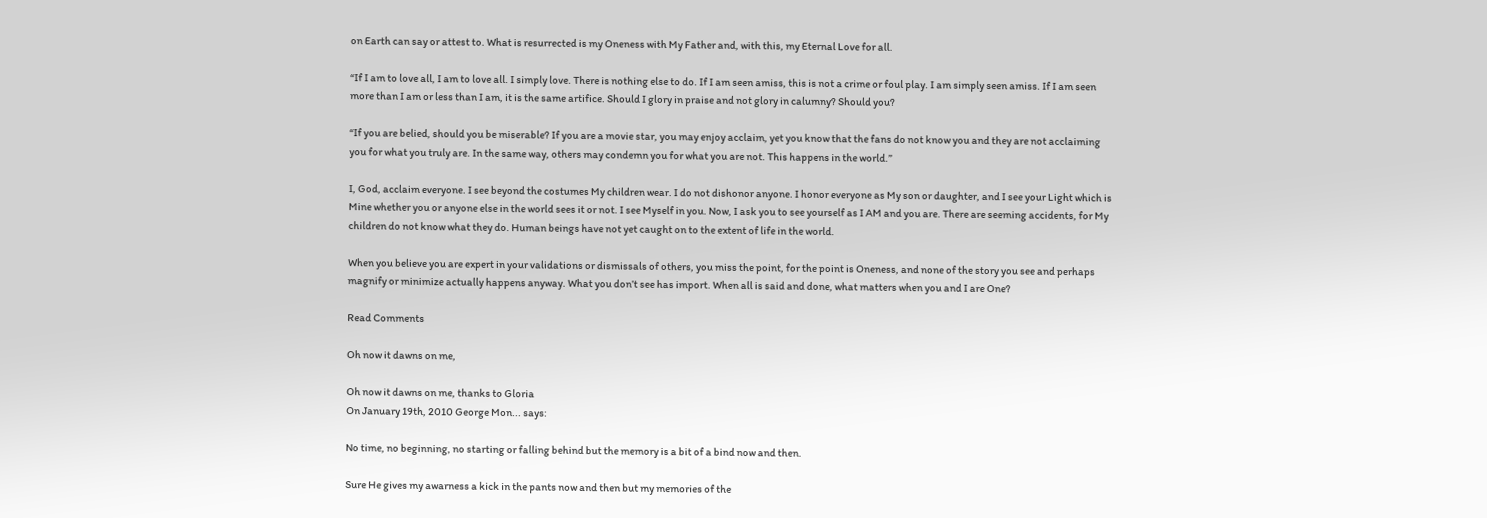on Earth can say or attest to. What is resurrected is my Oneness with My Father and, with this, my Eternal Love for all.

“If I am to love all, I am to love all. I simply love. There is nothing else to do. If I am seen amiss, this is not a crime or foul play. I am simply seen amiss. If I am seen more than I am or less than I am, it is the same artifice. Should I glory in praise and not glory in calumny? Should you?

“If you are belied, should you be miserable? If you are a movie star, you may enjoy acclaim, yet you know that the fans do not know you and they are not acclaiming you for what you truly are. In the same way, others may condemn you for what you are not. This happens in the world.”

I, God, acclaim everyone. I see beyond the costumes My children wear. I do not dishonor anyone. I honor everyone as My son or daughter, and I see your Light which is Mine whether you or anyone else in the world sees it or not. I see Myself in you. Now, I ask you to see yourself as I AM and you are. There are seeming accidents, for My children do not know what they do. Human beings have not yet caught on to the extent of life in the world.

When you believe you are expert in your validations or dismissals of others, you miss the point, for the point is Oneness, and none of the story you see and perhaps magnify or minimize actually happens anyway. What you don’t see has import. When all is said and done, what matters when you and I are One?

Read Comments

Oh now it dawns on me,

Oh now it dawns on me, thanks to Gloria
On January 19th, 2010 George Mon... says:

No time, no beginning, no starting or falling behind but the memory is a bit of a bind now and then.

Sure He gives my awarness a kick in the pants now and then but my memories of the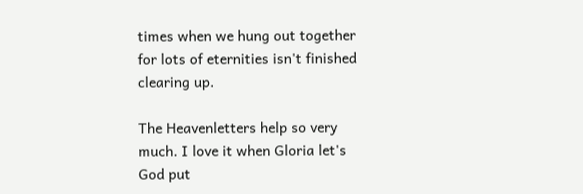times when we hung out together for lots of eternities isn't finished clearing up.

The Heavenletters help so very much. I love it when Gloria let's God put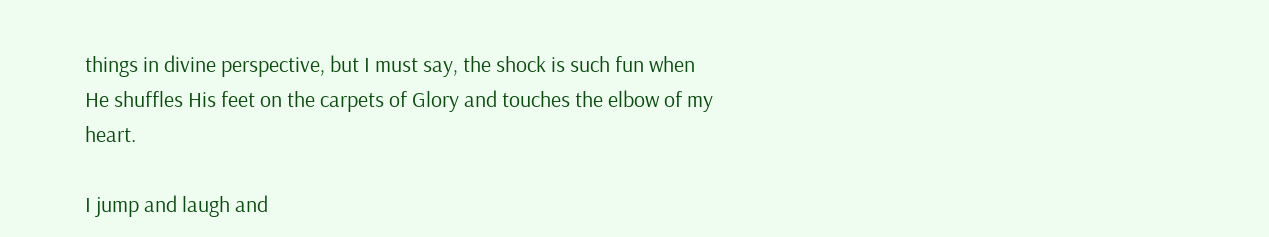things in divine perspective, but I must say, the shock is such fun when He shuffles His feet on the carpets of Glory and touches the elbow of my heart.

I jump and laugh and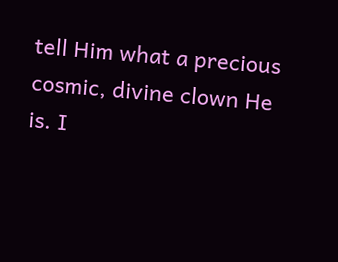tell Him what a precious cosmic, divine clown He is. I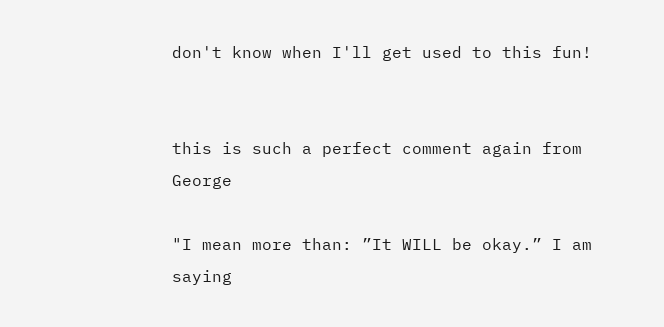don't know when I'll get used to this fun!


this is such a perfect comment again from George

"I mean more than: ”It WILL be okay.” I am saying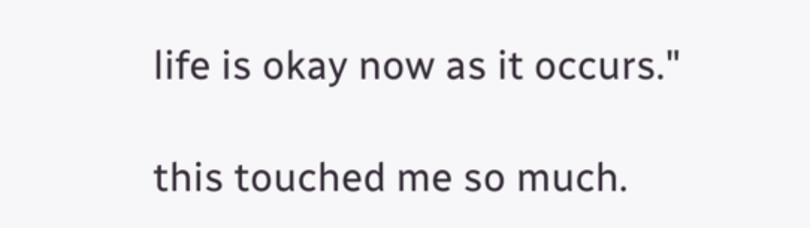life is okay now as it occurs."

this touched me so much.